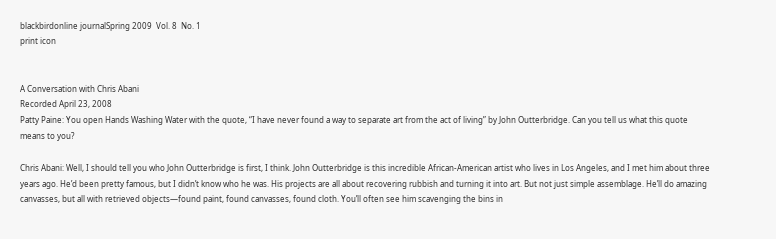blackbirdonline journalSpring 2009  Vol. 8  No. 1
print icon


A Conversation with Chris Abani
Recorded April 23, 2008
Patty Paine: You open Hands Washing Water with the quote, “I have never found a way to separate art from the act of living” by John Outterbridge. Can you tell us what this quote means to you?

Chris Abani: Well, I should tell you who John Outterbridge is first, I think. John Outterbridge is this incredible African-American artist who lives in Los Angeles, and I met him about three years ago. He’d been pretty famous, but I didn’t know who he was. His projects are all about recovering rubbish and turning it into art. But not just simple assemblage. He’ll do amazing canvasses, but all with retrieved objects—found paint, found canvasses, found cloth. You’ll often see him scavenging the bins in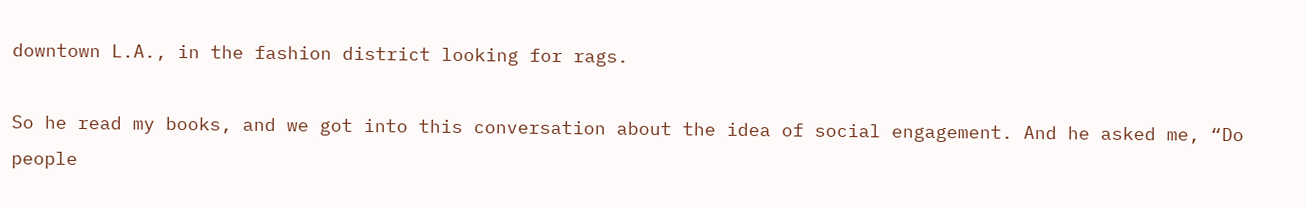downtown L.A., in the fashion district looking for rags.

So he read my books, and we got into this conversation about the idea of social engagement. And he asked me, “Do people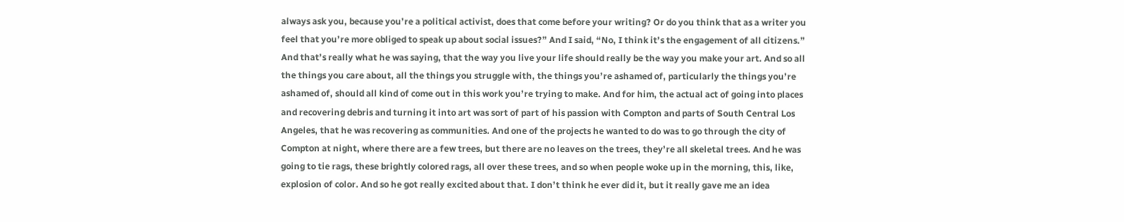always ask you, because you’re a political activist, does that come before your writing? Or do you think that as a writer you feel that you’re more obliged to speak up about social issues?” And I said, “No, I think it’s the engagement of all citizens.” And that’s really what he was saying, that the way you live your life should really be the way you make your art. And so all the things you care about, all the things you struggle with, the things you’re ashamed of, particularly the things you’re ashamed of, should all kind of come out in this work you’re trying to make. And for him, the actual act of going into places and recovering debris and turning it into art was sort of part of his passion with Compton and parts of South Central Los Angeles, that he was recovering as communities. And one of the projects he wanted to do was to go through the city of Compton at night, where there are a few trees, but there are no leaves on the trees, they’re all skeletal trees. And he was going to tie rags, these brightly colored rags, all over these trees, and so when people woke up in the morning, this, like, explosion of color. And so he got really excited about that. I don’t think he ever did it, but it really gave me an idea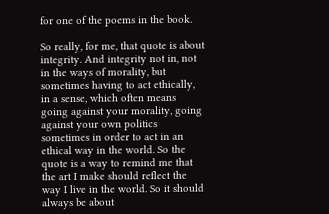for one of the poems in the book.

So really, for me, that quote is about integrity. And integrity not in, not in the ways of morality, but sometimes having to act ethically, in a sense, which often means going against your morality, going against your own politics sometimes in order to act in an ethical way in the world. So the quote is a way to remind me that the art I make should reflect the way I live in the world. So it should always be about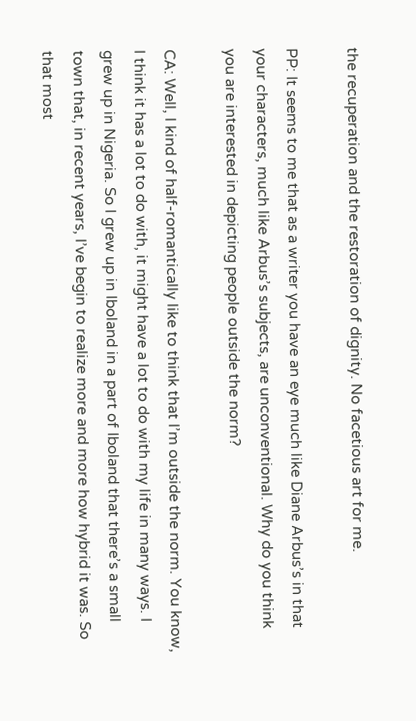the recuperation and the restoration of dignity. No facetious art for me.

PP: It seems to me that as a writer you have an eye much like Diane Arbus’s in that your characters, much like Arbus’s subjects, are unconventional. Why do you think you are interested in depicting people outside the norm?

CA: Well, I kind of half-romantically like to think that I’m outside the norm. You know, I think it has a lot to do with, it might have a lot to do with my life in many ways. I grew up in Nigeria. So I grew up in Iboland in a part of Iboland that there’s a small town that, in recent years, I’ve begin to realize more and more how hybrid it was. So that most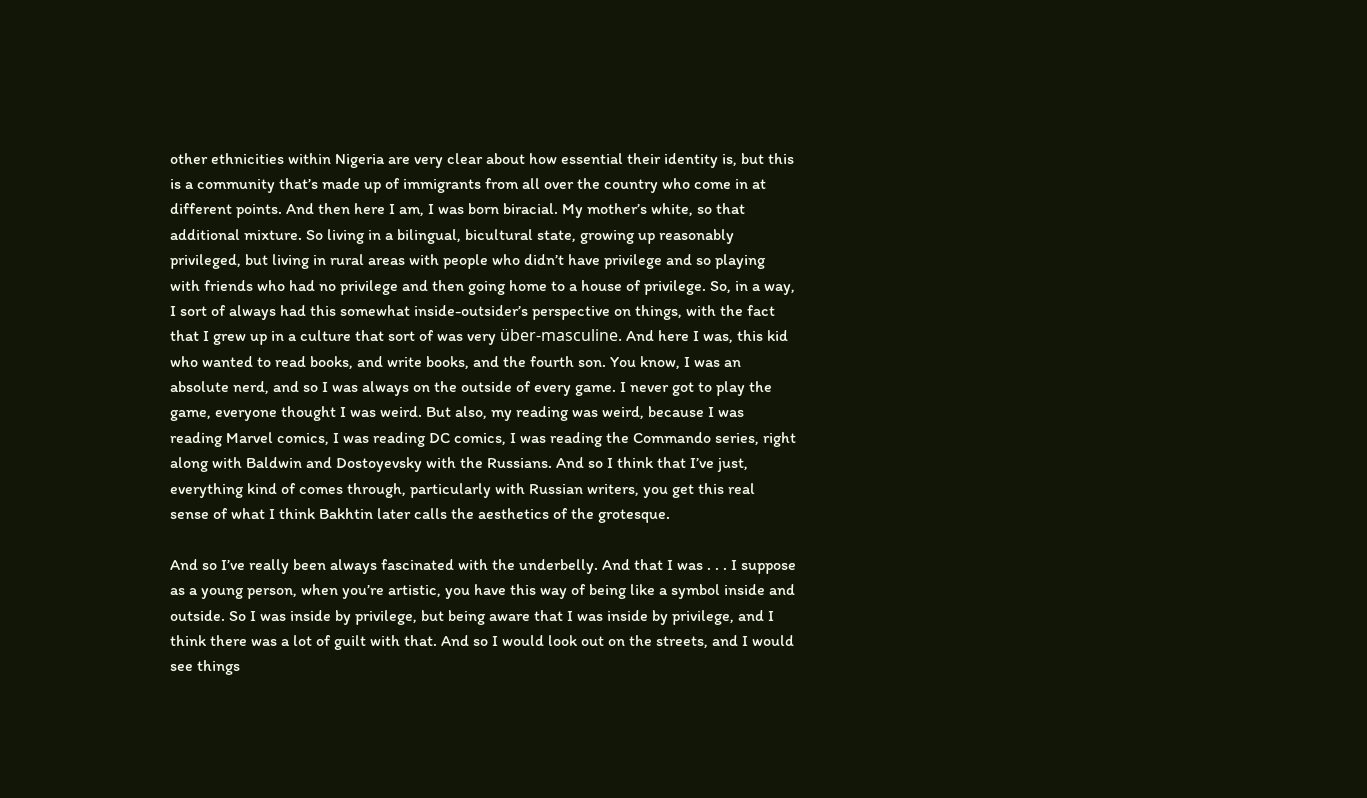other ethnicities within Nigeria are very clear about how essential their identity is, but this is a community that’s made up of immigrants from all over the country who come in at different points. And then here I am, I was born biracial. My mother’s white, so that additional mixture. So living in a bilingual, bicultural state, growing up reasonably privileged, but living in rural areas with people who didn’t have privilege and so playing with friends who had no privilege and then going home to a house of privilege. So, in a way, I sort of always had this somewhat inside-outsider’s perspective on things, with the fact that I grew up in a culture that sort of was very über-masculine. And here I was, this kid who wanted to read books, and write books, and the fourth son. You know, I was an absolute nerd, and so I was always on the outside of every game. I never got to play the game, everyone thought I was weird. But also, my reading was weird, because I was reading Marvel comics, I was reading DC comics, I was reading the Commando series, right along with Baldwin and Dostoyevsky with the Russians. And so I think that I’ve just, everything kind of comes through, particularly with Russian writers, you get this real sense of what I think Bakhtin later calls the aesthetics of the grotesque.

And so I’ve really been always fascinated with the underbelly. And that I was . . . I suppose as a young person, when you’re artistic, you have this way of being like a symbol inside and outside. So I was inside by privilege, but being aware that I was inside by privilege, and I think there was a lot of guilt with that. And so I would look out on the streets, and I would see things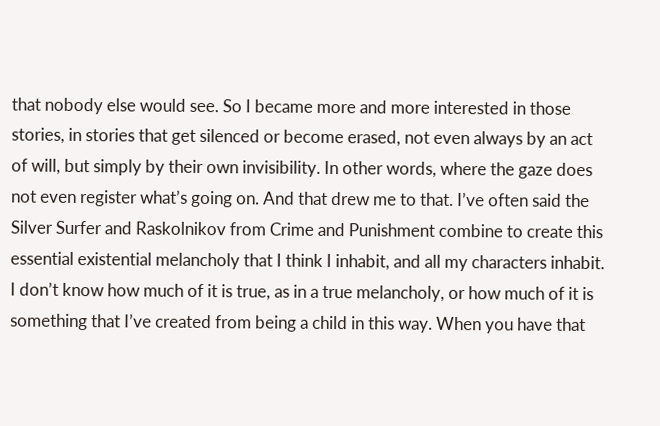that nobody else would see. So I became more and more interested in those stories, in stories that get silenced or become erased, not even always by an act of will, but simply by their own invisibility. In other words, where the gaze does not even register what’s going on. And that drew me to that. I’ve often said the Silver Surfer and Raskolnikov from Crime and Punishment combine to create this essential existential melancholy that I think I inhabit, and all my characters inhabit. I don’t know how much of it is true, as in a true melancholy, or how much of it is something that I’ve created from being a child in this way. When you have that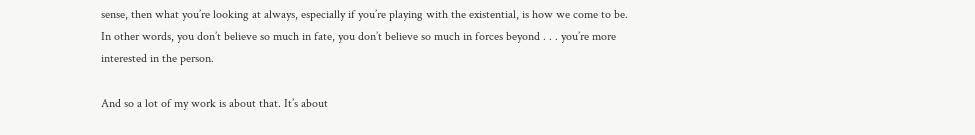sense, then what you’re looking at always, especially if you’re playing with the existential, is how we come to be. In other words, you don’t believe so much in fate, you don’t believe so much in forces beyond . . . you’re more interested in the person.

And so a lot of my work is about that. It’s about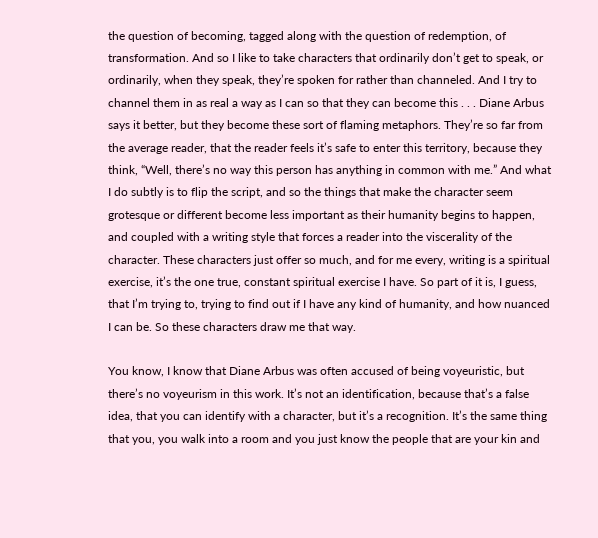the question of becoming, tagged along with the question of redemption, of transformation. And so I like to take characters that ordinarily don’t get to speak, or ordinarily, when they speak, they’re spoken for rather than channeled. And I try to channel them in as real a way as I can so that they can become this . . . Diane Arbus says it better, but they become these sort of flaming metaphors. They’re so far from the average reader, that the reader feels it’s safe to enter this territory, because they think, “Well, there’s no way this person has anything in common with me.” And what I do subtly is to flip the script, and so the things that make the character seem grotesque or different become less important as their humanity begins to happen, and coupled with a writing style that forces a reader into the viscerality of the character. These characters just offer so much, and for me every, writing is a spiritual exercise, it’s the one true, constant spiritual exercise I have. So part of it is, I guess, that I’m trying to, trying to find out if I have any kind of humanity, and how nuanced I can be. So these characters draw me that way.

You know, I know that Diane Arbus was often accused of being voyeuristic, but there’s no voyeurism in this work. It’s not an identification, because that’s a false idea, that you can identify with a character, but it’s a recognition. It’s the same thing that you, you walk into a room and you just know the people that are your kin and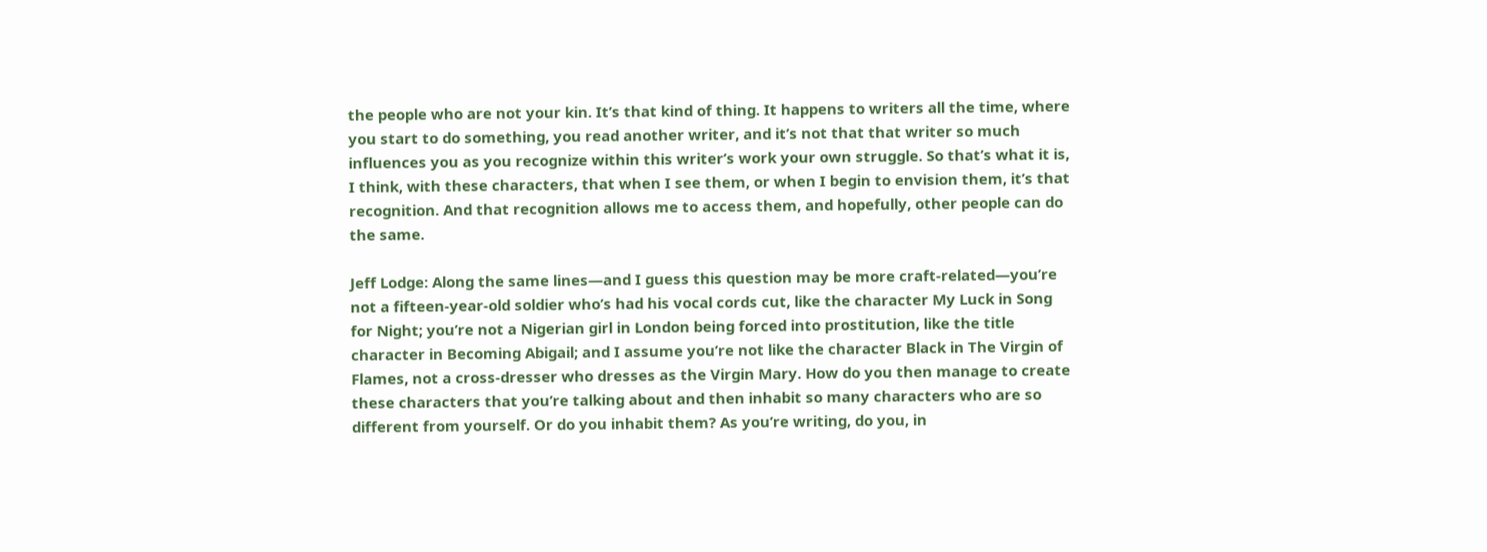the people who are not your kin. It’s that kind of thing. It happens to writers all the time, where you start to do something, you read another writer, and it’s not that that writer so much influences you as you recognize within this writer’s work your own struggle. So that’s what it is, I think, with these characters, that when I see them, or when I begin to envision them, it’s that recognition. And that recognition allows me to access them, and hopefully, other people can do the same.

Jeff Lodge: Along the same lines—and I guess this question may be more craft-related—you’re not a fifteen-year-old soldier who’s had his vocal cords cut, like the character My Luck in Song for Night; you’re not a Nigerian girl in London being forced into prostitution, like the title character in Becoming Abigail; and I assume you’re not like the character Black in The Virgin of Flames, not a cross-dresser who dresses as the Virgin Mary. How do you then manage to create these characters that you’re talking about and then inhabit so many characters who are so different from yourself. Or do you inhabit them? As you’re writing, do you, in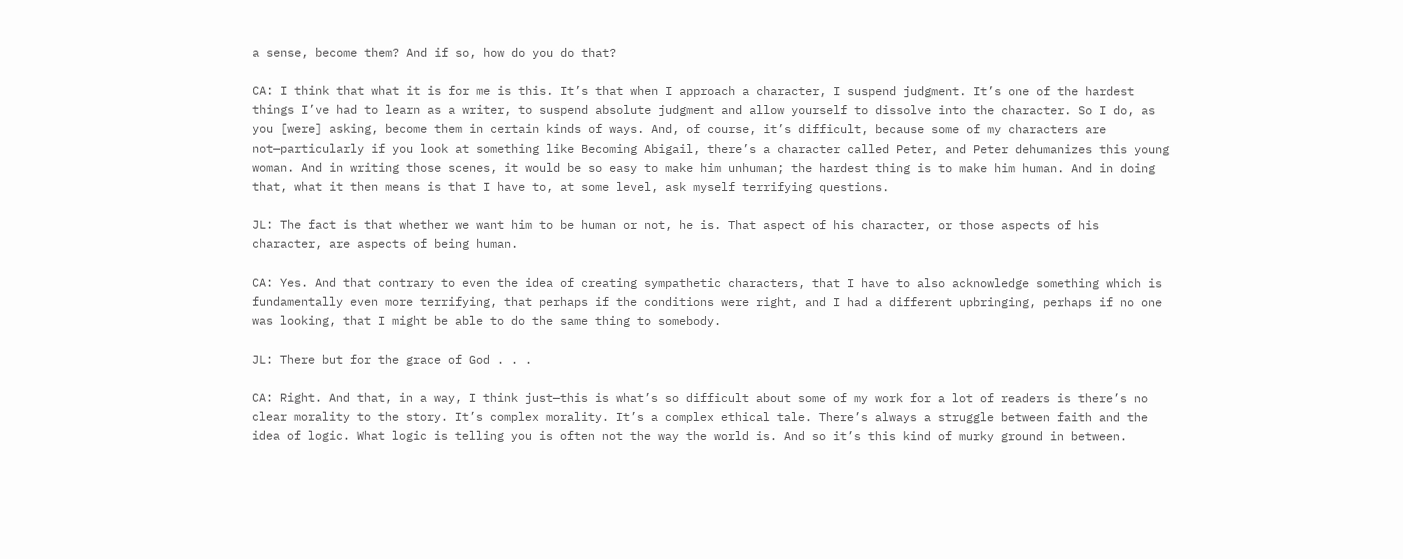a sense, become them? And if so, how do you do that?

CA: I think that what it is for me is this. It’s that when I approach a character, I suspend judgment. It’s one of the hardest things I’ve had to learn as a writer, to suspend absolute judgment and allow yourself to dissolve into the character. So I do, as you [were] asking, become them in certain kinds of ways. And, of course, it’s difficult, because some of my characters are not—particularly if you look at something like Becoming Abigail, there’s a character called Peter, and Peter dehumanizes this young woman. And in writing those scenes, it would be so easy to make him unhuman; the hardest thing is to make him human. And in doing that, what it then means is that I have to, at some level, ask myself terrifying questions.

JL: The fact is that whether we want him to be human or not, he is. That aspect of his character, or those aspects of his character, are aspects of being human.

CA: Yes. And that contrary to even the idea of creating sympathetic characters, that I have to also acknowledge something which is fundamentally even more terrifying, that perhaps if the conditions were right, and I had a different upbringing, perhaps if no one was looking, that I might be able to do the same thing to somebody.

JL: There but for the grace of God . . .

CA: Right. And that, in a way, I think just—this is what’s so difficult about some of my work for a lot of readers is there’s no clear morality to the story. It’s complex morality. It’s a complex ethical tale. There’s always a struggle between faith and the idea of logic. What logic is telling you is often not the way the world is. And so it’s this kind of murky ground in between.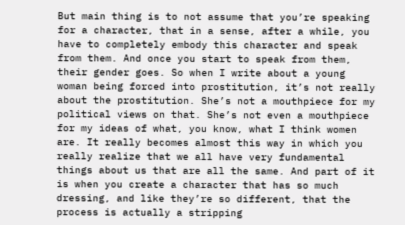But main thing is to not assume that you’re speaking for a character, that in a sense, after a while, you have to completely embody this character and speak from them. And once you start to speak from them, their gender goes. So when I write about a young woman being forced into prostitution, it’s not really about the prostitution. She’s not a mouthpiece for my political views on that. She’s not even a mouthpiece for my ideas of what, you know, what I think women are. It really becomes almost this way in which you really realize that we all have very fundamental things about us that are all the same. And part of it is when you create a character that has so much dressing, and like they’re so different, that the process is actually a stripping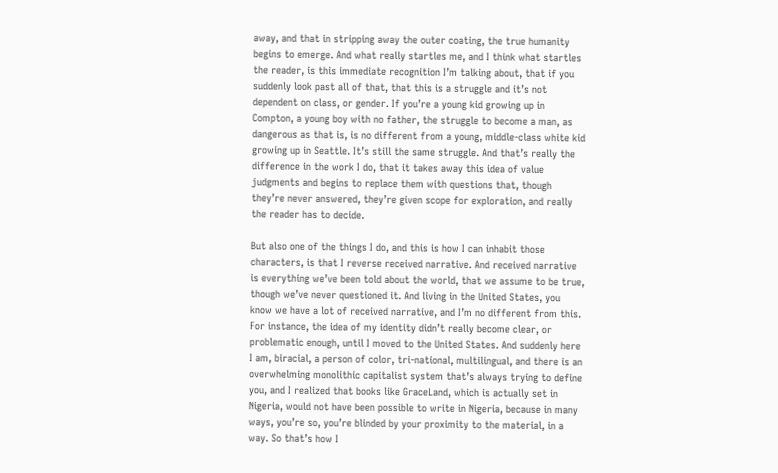away, and that in stripping away the outer coating, the true humanity begins to emerge. And what really startles me, and I think what startles the reader, is this immediate recognition I’m talking about, that if you suddenly look past all of that, that this is a struggle and it’s not dependent on class, or gender. If you’re a young kid growing up in Compton, a young boy with no father, the struggle to become a man, as dangerous as that is, is no different from a young, middle-class white kid growing up in Seattle. It’s still the same struggle. And that’s really the difference in the work I do, that it takes away this idea of value judgments and begins to replace them with questions that, though they’re never answered, they’re given scope for exploration, and really the reader has to decide.

But also one of the things I do, and this is how I can inhabit those characters, is that I reverse received narrative. And received narrative is everything we’ve been told about the world, that we assume to be true, though we’ve never questioned it. And living in the United States, you know we have a lot of received narrative, and I’m no different from this. For instance, the idea of my identity didn’t really become clear, or problematic enough, until I moved to the United States. And suddenly here I am, biracial, a person of color, tri-national, multilingual, and there is an overwhelming monolithic capitalist system that’s always trying to define you, and I realized that books like GraceLand, which is actually set in Nigeria, would not have been possible to write in Nigeria, because in many ways, you’re so, you’re blinded by your proximity to the material, in a way. So that’s how I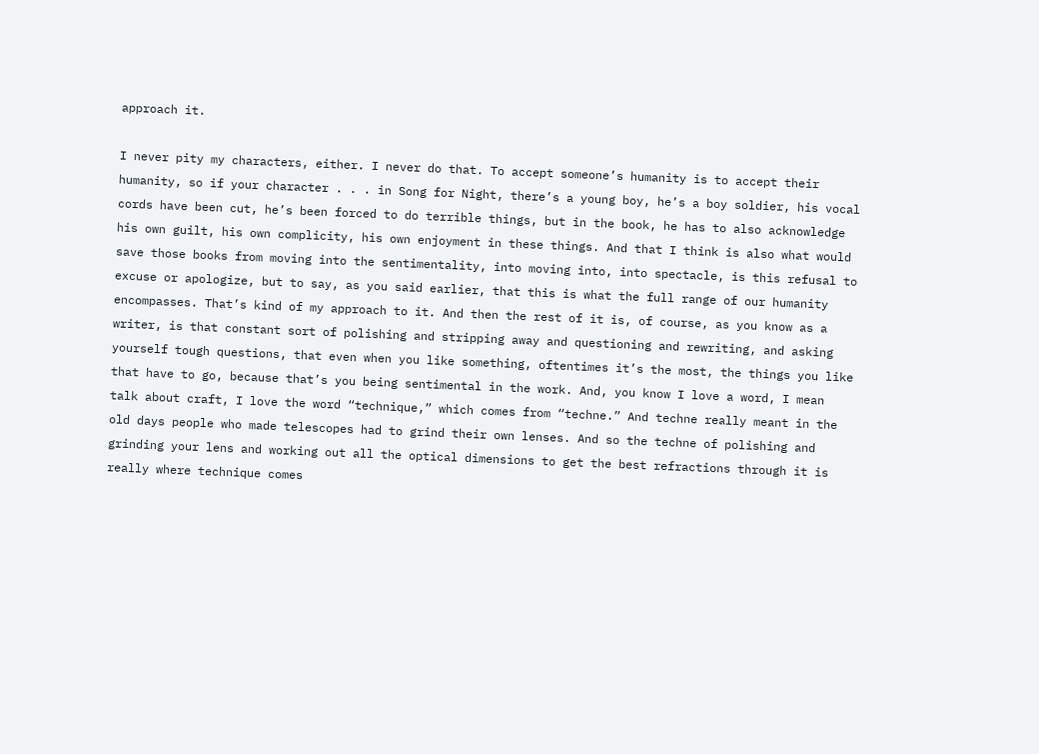approach it.

I never pity my characters, either. I never do that. To accept someone’s humanity is to accept their humanity, so if your character . . . in Song for Night, there’s a young boy, he’s a boy soldier, his vocal cords have been cut, he’s been forced to do terrible things, but in the book, he has to also acknowledge his own guilt, his own complicity, his own enjoyment in these things. And that I think is also what would save those books from moving into the sentimentality, into moving into, into spectacle, is this refusal to excuse or apologize, but to say, as you said earlier, that this is what the full range of our humanity encompasses. That’s kind of my approach to it. And then the rest of it is, of course, as you know as a writer, is that constant sort of polishing and stripping away and questioning and rewriting, and asking yourself tough questions, that even when you like something, oftentimes it’s the most, the things you like that have to go, because that’s you being sentimental in the work. And, you know I love a word, I mean talk about craft, I love the word “technique,” which comes from “techne.” And techne really meant in the old days people who made telescopes had to grind their own lenses. And so the techne of polishing and grinding your lens and working out all the optical dimensions to get the best refractions through it is really where technique comes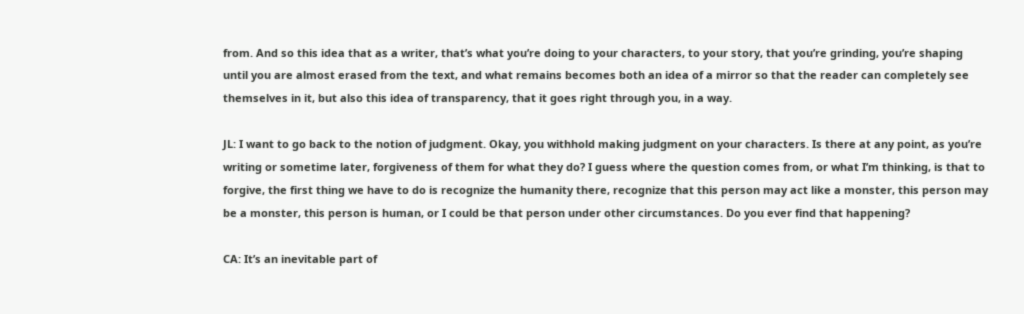from. And so this idea that as a writer, that’s what you’re doing to your characters, to your story, that you’re grinding, you’re shaping until you are almost erased from the text, and what remains becomes both an idea of a mirror so that the reader can completely see themselves in it, but also this idea of transparency, that it goes right through you, in a way.

JL: I want to go back to the notion of judgment. Okay, you withhold making judgment on your characters. Is there at any point, as you’re writing or sometime later, forgiveness of them for what they do? I guess where the question comes from, or what I’m thinking, is that to forgive, the first thing we have to do is recognize the humanity there, recognize that this person may act like a monster, this person may be a monster, this person is human, or I could be that person under other circumstances. Do you ever find that happening?

CA: It’s an inevitable part of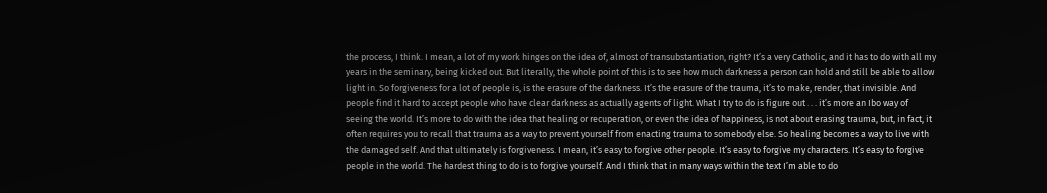the process, I think. I mean, a lot of my work hinges on the idea of, almost of transubstantiation, right? It’s a very Catholic, and it has to do with all my years in the seminary, being kicked out. But literally, the whole point of this is to see how much darkness a person can hold and still be able to allow light in. So forgiveness for a lot of people is, is the erasure of the darkness. It’s the erasure of the trauma, it’s to make, render, that invisible. And people find it hard to accept people who have clear darkness as actually agents of light. What I try to do is figure out . . . it’s more an Ibo way of seeing the world. It’s more to do with the idea that healing or recuperation, or even the idea of happiness, is not about erasing trauma, but, in fact, it often requires you to recall that trauma as a way to prevent yourself from enacting trauma to somebody else. So healing becomes a way to live with the damaged self. And that ultimately is forgiveness. I mean, it’s easy to forgive other people. It’s easy to forgive my characters. It’s easy to forgive people in the world. The hardest thing to do is to forgive yourself. And I think that in many ways within the text I’m able to do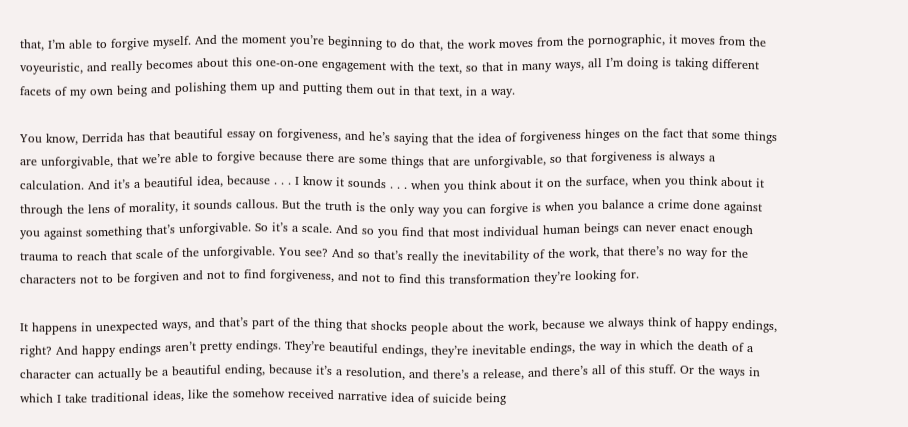that, I’m able to forgive myself. And the moment you’re beginning to do that, the work moves from the pornographic, it moves from the voyeuristic, and really becomes about this one-on-one engagement with the text, so that in many ways, all I’m doing is taking different facets of my own being and polishing them up and putting them out in that text, in a way.

You know, Derrida has that beautiful essay on forgiveness, and he’s saying that the idea of forgiveness hinges on the fact that some things are unforgivable, that we’re able to forgive because there are some things that are unforgivable, so that forgiveness is always a calculation. And it’s a beautiful idea, because . . . I know it sounds . . . when you think about it on the surface, when you think about it through the lens of morality, it sounds callous. But the truth is the only way you can forgive is when you balance a crime done against you against something that’s unforgivable. So it’s a scale. And so you find that most individual human beings can never enact enough trauma to reach that scale of the unforgivable. You see? And so that’s really the inevitability of the work, that there’s no way for the characters not to be forgiven and not to find forgiveness, and not to find this transformation they’re looking for.

It happens in unexpected ways, and that’s part of the thing that shocks people about the work, because we always think of happy endings, right? And happy endings aren’t pretty endings. They’re beautiful endings, they’re inevitable endings, the way in which the death of a character can actually be a beautiful ending, because it’s a resolution, and there’s a release, and there’s all of this stuff. Or the ways in which I take traditional ideas, like the somehow received narrative idea of suicide being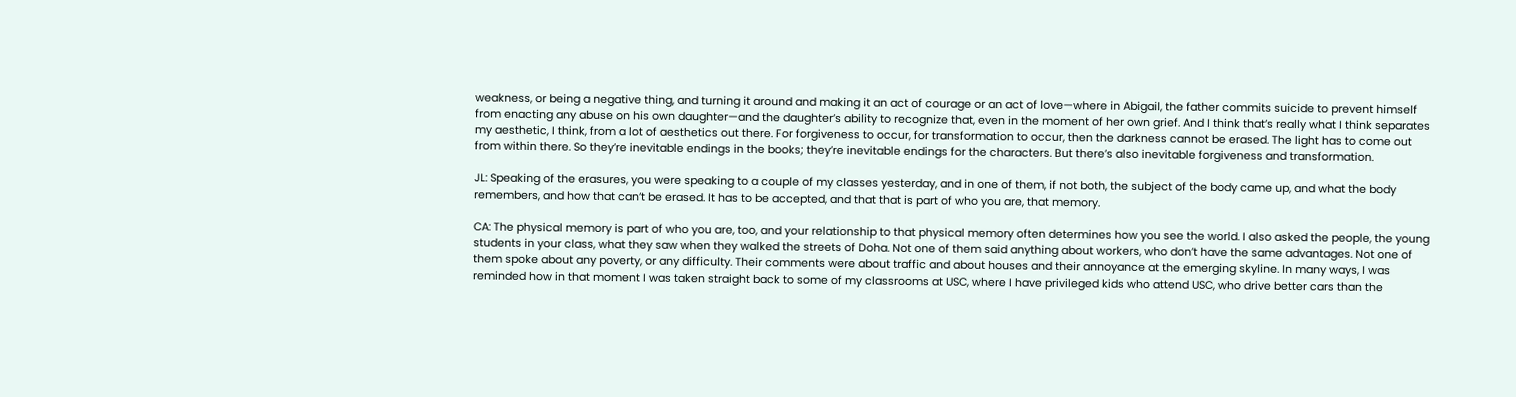weakness, or being a negative thing, and turning it around and making it an act of courage or an act of love—where in Abigail, the father commits suicide to prevent himself from enacting any abuse on his own daughter—and the daughter’s ability to recognize that, even in the moment of her own grief. And I think that’s really what I think separates my aesthetic, I think, from a lot of aesthetics out there. For forgiveness to occur, for transformation to occur, then the darkness cannot be erased. The light has to come out from within there. So they’re inevitable endings in the books; they’re inevitable endings for the characters. But there’s also inevitable forgiveness and transformation.

JL: Speaking of the erasures, you were speaking to a couple of my classes yesterday, and in one of them, if not both, the subject of the body came up, and what the body remembers, and how that can’t be erased. It has to be accepted, and that that is part of who you are, that memory.

CA: The physical memory is part of who you are, too, and your relationship to that physical memory often determines how you see the world. I also asked the people, the young students in your class, what they saw when they walked the streets of Doha. Not one of them said anything about workers, who don’t have the same advantages. Not one of them spoke about any poverty, or any difficulty. Their comments were about traffic and about houses and their annoyance at the emerging skyline. In many ways, I was reminded how in that moment I was taken straight back to some of my classrooms at USC, where I have privileged kids who attend USC, who drive better cars than the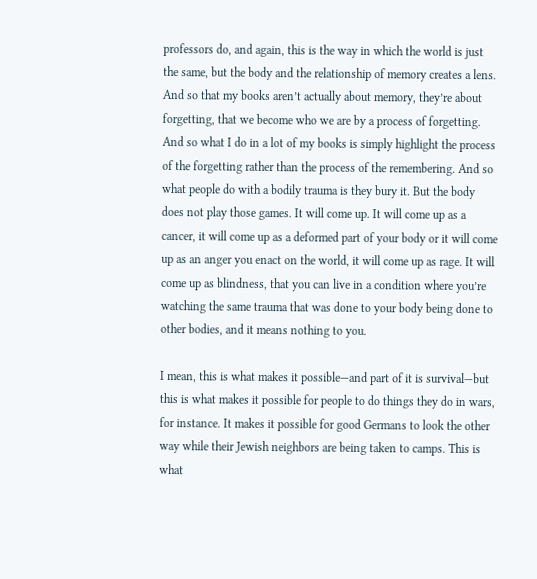professors do, and again, this is the way in which the world is just the same, but the body and the relationship of memory creates a lens. And so that my books aren’t actually about memory, they’re about forgetting, that we become who we are by a process of forgetting. And so what I do in a lot of my books is simply highlight the process of the forgetting rather than the process of the remembering. And so what people do with a bodily trauma is they bury it. But the body does not play those games. It will come up. It will come up as a cancer, it will come up as a deformed part of your body or it will come up as an anger you enact on the world, it will come up as rage. It will come up as blindness, that you can live in a condition where you’re watching the same trauma that was done to your body being done to other bodies, and it means nothing to you.

I mean, this is what makes it possible—and part of it is survival—but this is what makes it possible for people to do things they do in wars, for instance. It makes it possible for good Germans to look the other way while their Jewish neighbors are being taken to camps. This is what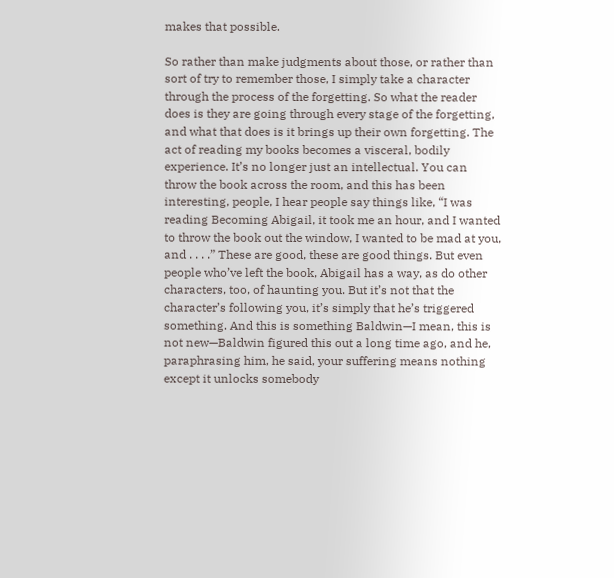makes that possible.

So rather than make judgments about those, or rather than sort of try to remember those, I simply take a character through the process of the forgetting. So what the reader does is they are going through every stage of the forgetting, and what that does is it brings up their own forgetting. The act of reading my books becomes a visceral, bodily experience. It’s no longer just an intellectual. You can throw the book across the room, and this has been interesting, people, I hear people say things like, “I was reading Becoming Abigail, it took me an hour, and I wanted to throw the book out the window, I wanted to be mad at you, and . . . .” These are good, these are good things. But even people who’ve left the book, Abigail has a way, as do other characters, too, of haunting you. But it’s not that the character’s following you, it’s simply that he’s triggered something. And this is something Baldwin—I mean, this is not new—Baldwin figured this out a long time ago, and he, paraphrasing him, he said, your suffering means nothing except it unlocks somebody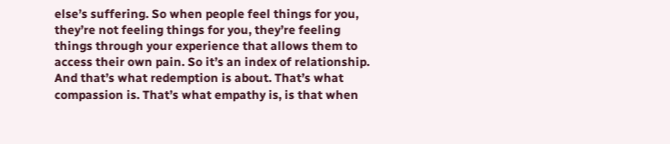else’s suffering. So when people feel things for you, they’re not feeling things for you, they’re feeling things through your experience that allows them to access their own pain. So it’s an index of relationship. And that’s what redemption is about. That’s what compassion is. That’s what empathy is, is that when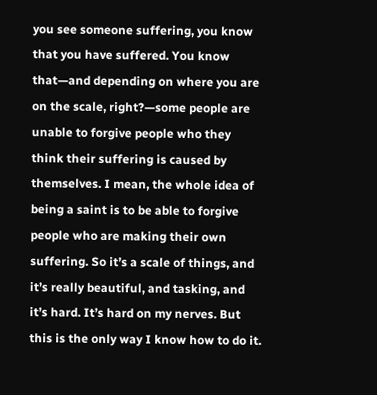you see someone suffering, you know that you have suffered. You know that—and depending on where you are on the scale, right?—some people are unable to forgive people who they think their suffering is caused by themselves. I mean, the whole idea of being a saint is to be able to forgive people who are making their own suffering. So it’s a scale of things, and it’s really beautiful, and tasking, and it’s hard. It’s hard on my nerves. But this is the only way I know how to do it.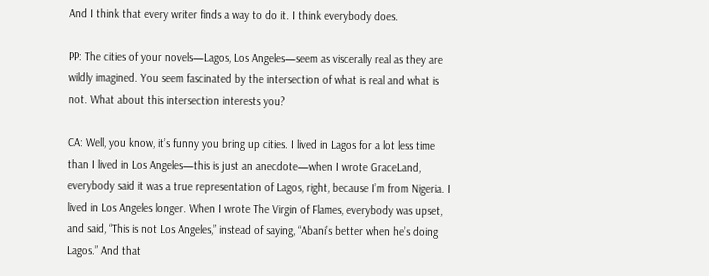And I think that every writer finds a way to do it. I think everybody does.

PP: The cities of your novels—Lagos, Los Angeles—seem as viscerally real as they are wildly imagined. You seem fascinated by the intersection of what is real and what is not. What about this intersection interests you?

CA: Well, you know, it’s funny you bring up cities. I lived in Lagos for a lot less time than I lived in Los Angeles—this is just an anecdote—when I wrote GraceLand, everybody said it was a true representation of Lagos, right, because I’m from Nigeria. I lived in Los Angeles longer. When I wrote The Virgin of Flames, everybody was upset, and said, “This is not Los Angeles,” instead of saying, “Abani’s better when he’s doing Lagos.” And that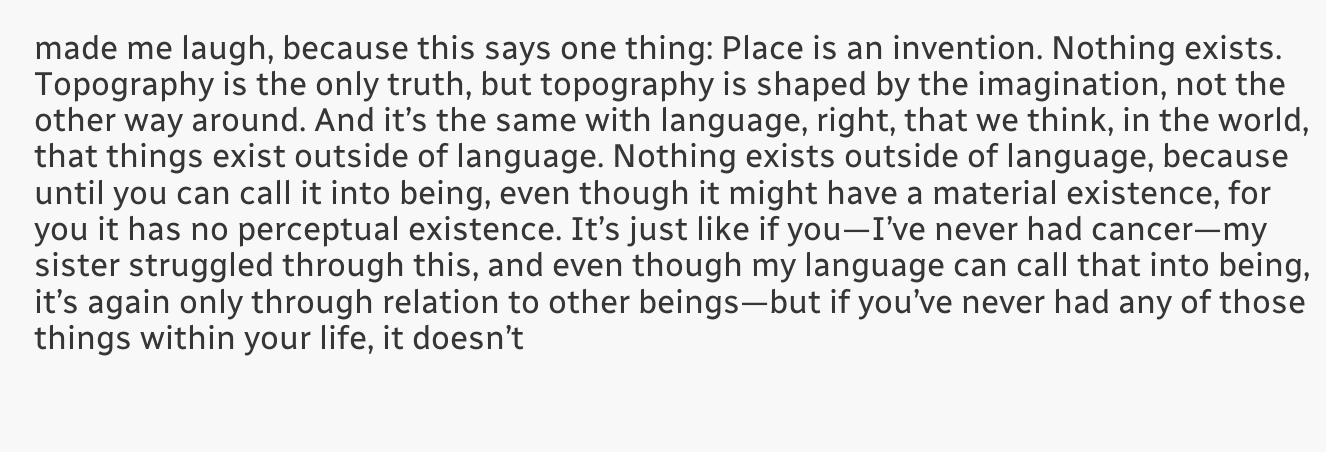made me laugh, because this says one thing: Place is an invention. Nothing exists. Topography is the only truth, but topography is shaped by the imagination, not the other way around. And it’s the same with language, right, that we think, in the world, that things exist outside of language. Nothing exists outside of language, because until you can call it into being, even though it might have a material existence, for you it has no perceptual existence. It’s just like if you—I’ve never had cancer—my sister struggled through this, and even though my language can call that into being, it’s again only through relation to other beings—but if you’ve never had any of those things within your life, it doesn’t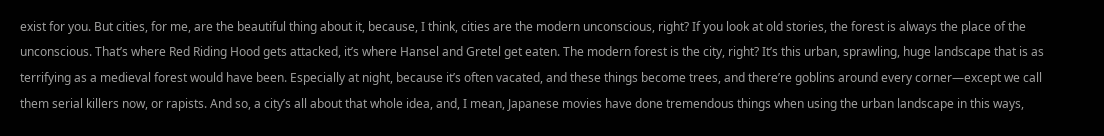exist for you. But cities, for me, are the beautiful thing about it, because, I think, cities are the modern unconscious, right? If you look at old stories, the forest is always the place of the unconscious. That’s where Red Riding Hood gets attacked, it’s where Hansel and Gretel get eaten. The modern forest is the city, right? It’s this urban, sprawling, huge landscape that is as terrifying as a medieval forest would have been. Especially at night, because it’s often vacated, and these things become trees, and there’re goblins around every corner—except we call them serial killers now, or rapists. And so, a city’s all about that whole idea, and, I mean, Japanese movies have done tremendous things when using the urban landscape in this ways,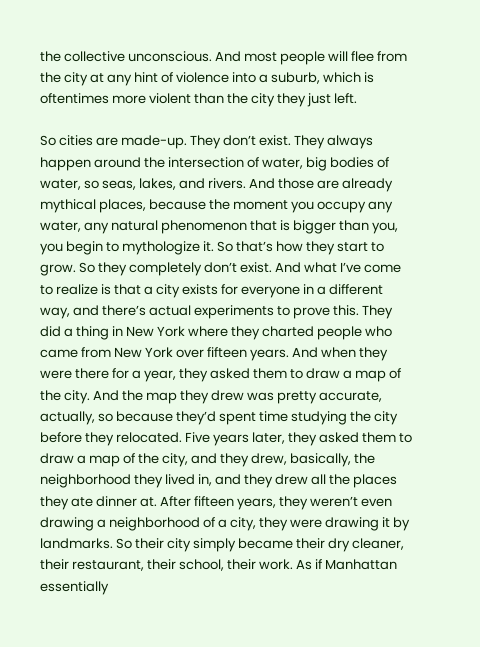the collective unconscious. And most people will flee from the city at any hint of violence into a suburb, which is oftentimes more violent than the city they just left.

So cities are made-up. They don’t exist. They always happen around the intersection of water, big bodies of water, so seas, lakes, and rivers. And those are already mythical places, because the moment you occupy any water, any natural phenomenon that is bigger than you, you begin to mythologize it. So that’s how they start to grow. So they completely don’t exist. And what I’ve come to realize is that a city exists for everyone in a different way, and there’s actual experiments to prove this. They did a thing in New York where they charted people who came from New York over fifteen years. And when they were there for a year, they asked them to draw a map of the city. And the map they drew was pretty accurate, actually, so because they’d spent time studying the city before they relocated. Five years later, they asked them to draw a map of the city, and they drew, basically, the neighborhood they lived in, and they drew all the places they ate dinner at. After fifteen years, they weren’t even drawing a neighborhood of a city, they were drawing it by landmarks. So their city simply became their dry cleaner, their restaurant, their school, their work. As if Manhattan essentially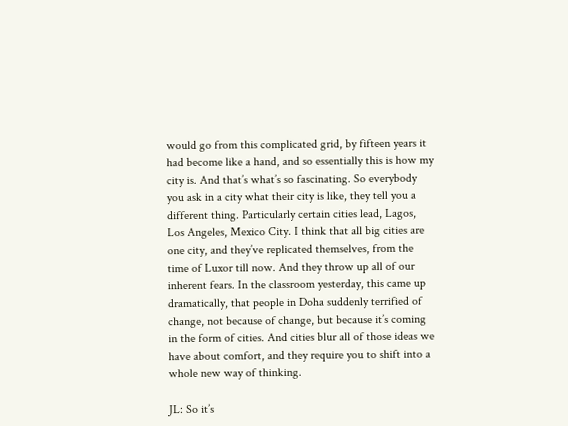would go from this complicated grid, by fifteen years it had become like a hand, and so essentially this is how my city is. And that’s what’s so fascinating. So everybody you ask in a city what their city is like, they tell you a different thing. Particularly certain cities lead, Lagos, Los Angeles, Mexico City. I think that all big cities are one city, and they’ve replicated themselves, from the time of Luxor till now. And they throw up all of our inherent fears. In the classroom yesterday, this came up dramatically, that people in Doha suddenly terrified of change, not because of change, but because it’s coming in the form of cities. And cities blur all of those ideas we have about comfort, and they require you to shift into a whole new way of thinking.

JL: So it’s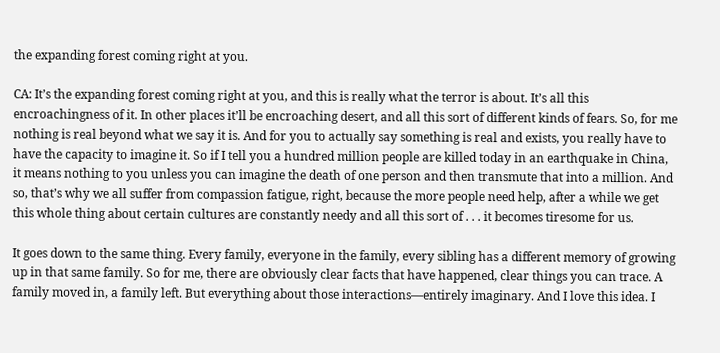the expanding forest coming right at you.

CA: It’s the expanding forest coming right at you, and this is really what the terror is about. It’s all this encroachingness of it. In other places it’ll be encroaching desert, and all this sort of different kinds of fears. So, for me nothing is real beyond what we say it is. And for you to actually say something is real and exists, you really have to have the capacity to imagine it. So if I tell you a hundred million people are killed today in an earthquake in China, it means nothing to you unless you can imagine the death of one person and then transmute that into a million. And so, that’s why we all suffer from compassion fatigue, right, because the more people need help, after a while we get this whole thing about certain cultures are constantly needy and all this sort of . . . it becomes tiresome for us.

It goes down to the same thing. Every family, everyone in the family, every sibling has a different memory of growing up in that same family. So for me, there are obviously clear facts that have happened, clear things you can trace. A family moved in, a family left. But everything about those interactions—entirely imaginary. And I love this idea. I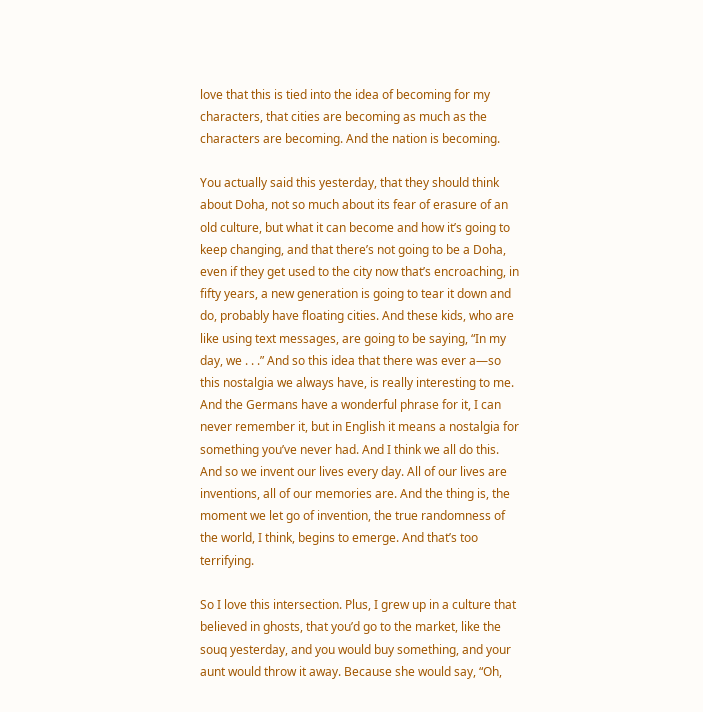love that this is tied into the idea of becoming for my characters, that cities are becoming as much as the characters are becoming. And the nation is becoming.

You actually said this yesterday, that they should think about Doha, not so much about its fear of erasure of an old culture, but what it can become and how it’s going to keep changing, and that there’s not going to be a Doha, even if they get used to the city now that’s encroaching, in fifty years, a new generation is going to tear it down and do, probably have floating cities. And these kids, who are like using text messages, are going to be saying, “In my day, we . . .” And so this idea that there was ever a—so this nostalgia we always have, is really interesting to me. And the Germans have a wonderful phrase for it, I can never remember it, but in English it means a nostalgia for something you’ve never had. And I think we all do this. And so we invent our lives every day. All of our lives are inventions, all of our memories are. And the thing is, the moment we let go of invention, the true randomness of the world, I think, begins to emerge. And that’s too terrifying.

So I love this intersection. Plus, I grew up in a culture that believed in ghosts, that you’d go to the market, like the souq yesterday, and you would buy something, and your aunt would throw it away. Because she would say, “Oh,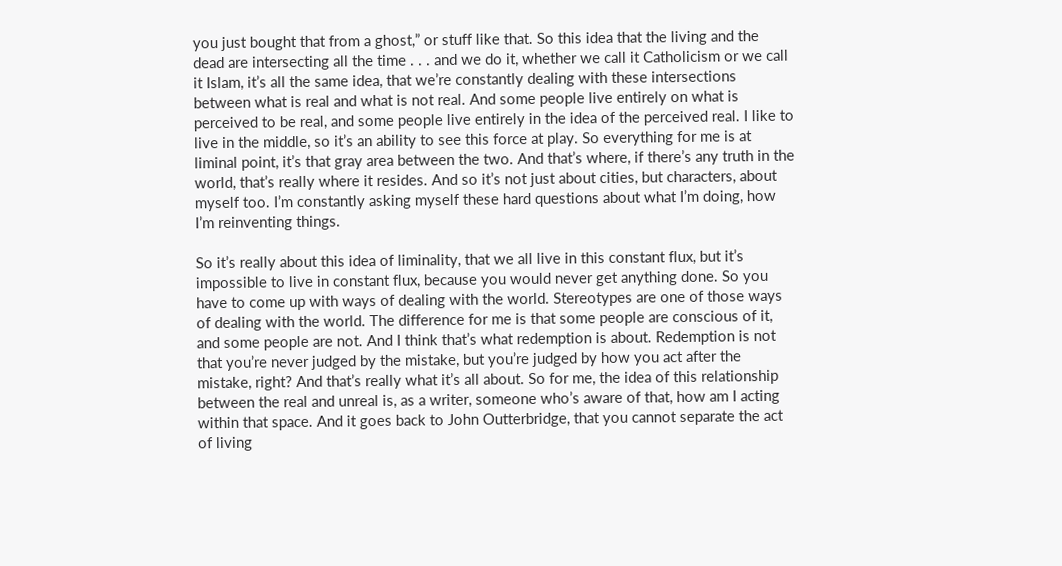you just bought that from a ghost,” or stuff like that. So this idea that the living and the dead are intersecting all the time . . . and we do it, whether we call it Catholicism or we call it Islam, it’s all the same idea, that we’re constantly dealing with these intersections between what is real and what is not real. And some people live entirely on what is perceived to be real, and some people live entirely in the idea of the perceived real. I like to live in the middle, so it’s an ability to see this force at play. So everything for me is at liminal point, it’s that gray area between the two. And that’s where, if there’s any truth in the world, that’s really where it resides. And so it’s not just about cities, but characters, about myself too. I’m constantly asking myself these hard questions about what I’m doing, how I’m reinventing things.

So it’s really about this idea of liminality, that we all live in this constant flux, but it’s impossible to live in constant flux, because you would never get anything done. So you have to come up with ways of dealing with the world. Stereotypes are one of those ways of dealing with the world. The difference for me is that some people are conscious of it, and some people are not. And I think that’s what redemption is about. Redemption is not that you’re never judged by the mistake, but you’re judged by how you act after the mistake, right? And that’s really what it’s all about. So for me, the idea of this relationship between the real and unreal is, as a writer, someone who’s aware of that, how am I acting within that space. And it goes back to John Outterbridge, that you cannot separate the act of living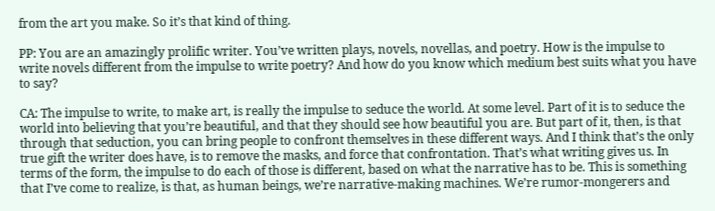from the art you make. So it’s that kind of thing.

PP: You are an amazingly prolific writer. You’ve written plays, novels, novellas, and poetry. How is the impulse to write novels different from the impulse to write poetry? And how do you know which medium best suits what you have to say?

CA: The impulse to write, to make art, is really the impulse to seduce the world. At some level. Part of it is to seduce the world into believing that you’re beautiful, and that they should see how beautiful you are. But part of it, then, is that through that seduction, you can bring people to confront themselves in these different ways. And I think that’s the only true gift the writer does have, is to remove the masks, and force that confrontation. That’s what writing gives us. In terms of the form, the impulse to do each of those is different, based on what the narrative has to be. This is something that I’ve come to realize, is that, as human beings, we’re narrative-making machines. We’re rumor-mongerers and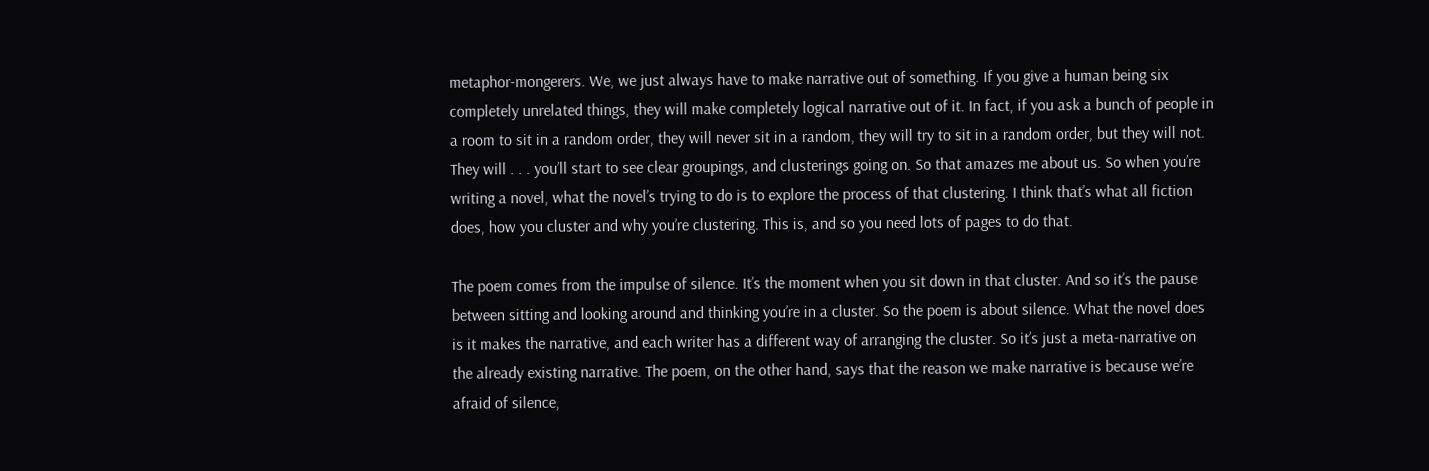metaphor-mongerers. We, we just always have to make narrative out of something. If you give a human being six completely unrelated things, they will make completely logical narrative out of it. In fact, if you ask a bunch of people in a room to sit in a random order, they will never sit in a random, they will try to sit in a random order, but they will not. They will . . . you’ll start to see clear groupings, and clusterings going on. So that amazes me about us. So when you’re writing a novel, what the novel’s trying to do is to explore the process of that clustering. I think that’s what all fiction does, how you cluster and why you’re clustering. This is, and so you need lots of pages to do that.

The poem comes from the impulse of silence. It’s the moment when you sit down in that cluster. And so it’s the pause between sitting and looking around and thinking you’re in a cluster. So the poem is about silence. What the novel does is it makes the narrative, and each writer has a different way of arranging the cluster. So it’s just a meta-narrative on the already existing narrative. The poem, on the other hand, says that the reason we make narrative is because we’re afraid of silence,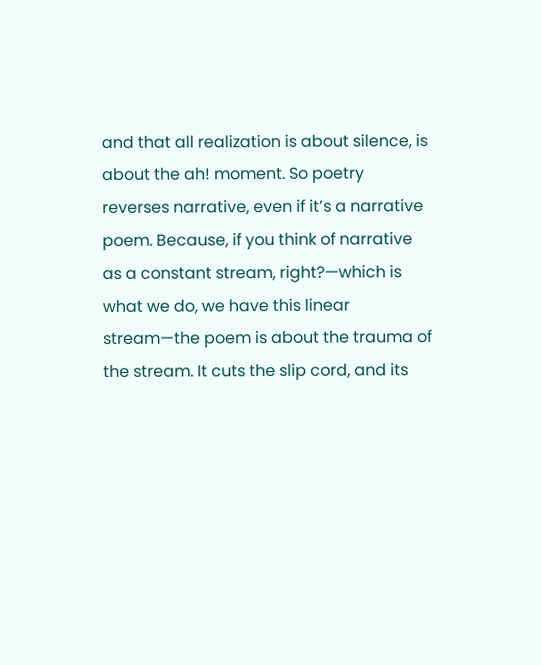and that all realization is about silence, is about the ah! moment. So poetry reverses narrative, even if it’s a narrative poem. Because, if you think of narrative as a constant stream, right?—which is what we do, we have this linear stream—the poem is about the trauma of the stream. It cuts the slip cord, and its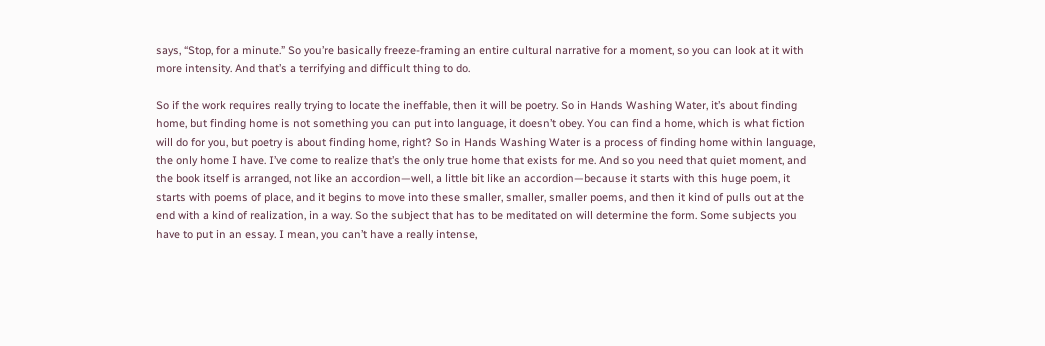says, “Stop, for a minute.” So you’re basically freeze-framing an entire cultural narrative for a moment, so you can look at it with more intensity. And that’s a terrifying and difficult thing to do.

So if the work requires really trying to locate the ineffable, then it will be poetry. So in Hands Washing Water, it’s about finding home, but finding home is not something you can put into language, it doesn’t obey. You can find a home, which is what fiction will do for you, but poetry is about finding home, right? So in Hands Washing Water is a process of finding home within language, the only home I have. I’ve come to realize that’s the only true home that exists for me. And so you need that quiet moment, and the book itself is arranged, not like an accordion—well, a little bit like an accordion—because it starts with this huge poem, it starts with poems of place, and it begins to move into these smaller, smaller, smaller poems, and then it kind of pulls out at the end with a kind of realization, in a way. So the subject that has to be meditated on will determine the form. Some subjects you have to put in an essay. I mean, you can’t have a really intense,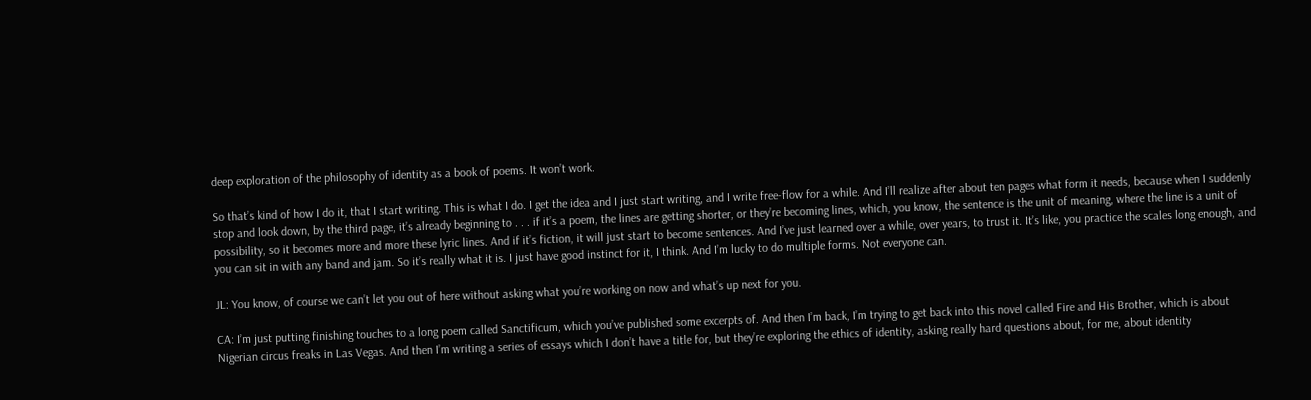deep exploration of the philosophy of identity as a book of poems. It won’t work.

So that’s kind of how I do it, that I start writing. This is what I do. I get the idea and I just start writing, and I write free-flow for a while. And I’ll realize after about ten pages what form it needs, because when I suddenly stop and look down, by the third page, it’s already beginning to . . . if it’s a poem, the lines are getting shorter, or they’re becoming lines, which, you know, the sentence is the unit of meaning, where the line is a unit of possibility, so it becomes more and more these lyric lines. And if it’s fiction, it will just start to become sentences. And I’ve just learned over a while, over years, to trust it. It’s like, you practice the scales long enough, and you can sit in with any band and jam. So it’s really what it is. I just have good instinct for it, I think. And I’m lucky to do multiple forms. Not everyone can.

JL: You know, of course we can’t let you out of here without asking what you’re working on now and what’s up next for you.

CA: I’m just putting finishing touches to a long poem called Sanctificum, which you’ve published some excerpts of. And then I’m back, I’m trying to get back into this novel called Fire and His Brother, which is about Nigerian circus freaks in Las Vegas. And then I’m writing a series of essays which I don’t have a title for, but they’re exploring the ethics of identity, asking really hard questions about, for me, about identity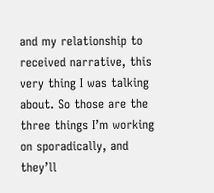and my relationship to received narrative, this very thing I was talking about. So those are the three things I’m working on sporadically, and they’ll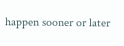happen sooner or later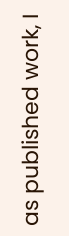as published work, I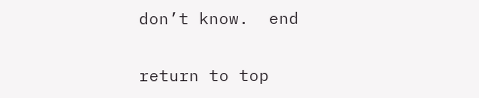don’t know.  end

return to top